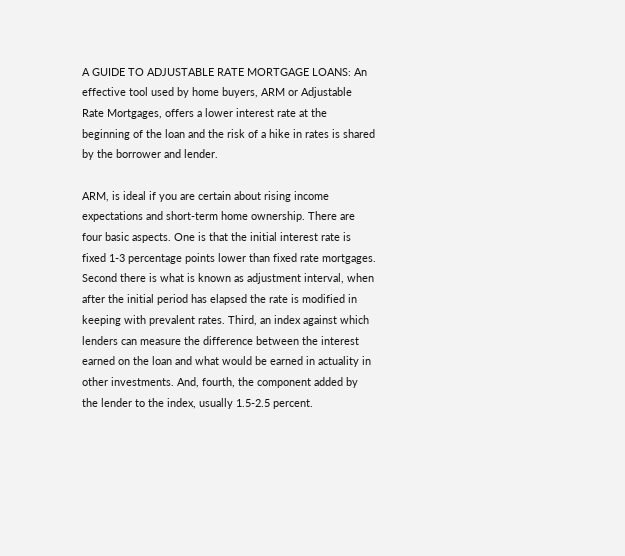A GUIDE TO ADJUSTABLE RATE MORTGAGE LOANS: An effective tool used by home buyers, ARM or Adjustable Rate Mortgages, offers a lower interest rate at the beginning of the loan and the risk of a hike in rates is shared by the borrower and lender.

ARM, is ideal if you are certain about rising income expectations and short-term home ownership. There are four basic aspects. One is that the initial interest rate is fixed 1-3 percentage points lower than fixed rate mortgages. Second there is what is known as adjustment interval, when after the initial period has elapsed the rate is modified in keeping with prevalent rates. Third, an index against which lenders can measure the difference between the interest earned on the loan and what would be earned in actuality in other investments. And, fourth, the component added by the lender to the index, usually 1.5-2.5 percent.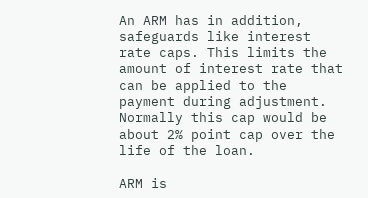An ARM has in addition, safeguards like interest rate caps. This limits the amount of interest rate that can be applied to the payment during adjustment. Normally this cap would be about 2% point cap over the life of the loan.

ARM is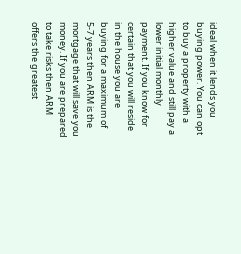ideal when it lends you buying power. You can opt to buy a property with a higher value and still pay a lower initial monthly payment. If you know for certain that you will reside in the house you are buying for a maximum of 5-7 years then ARM is the mortgage that will save you money. If you are prepared to take risks then ARM offers the greatest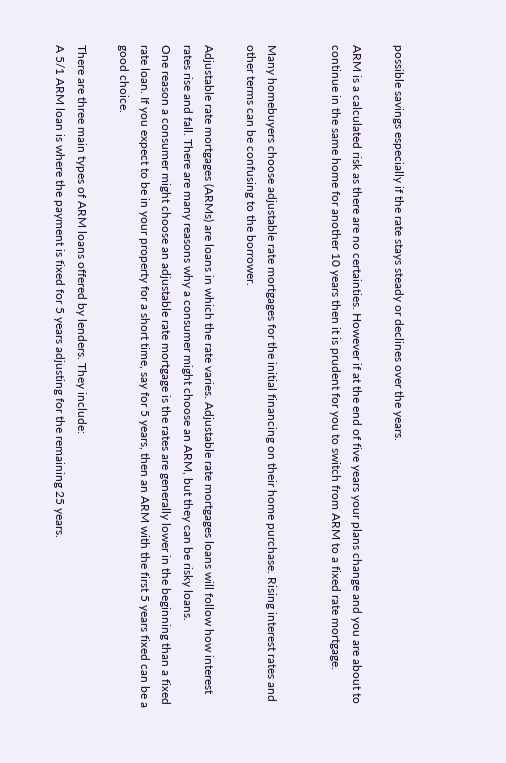possible savings especially if the rate stays steady or declines over the years.

ARM is a calculated risk as there are no certainties. However if at the end of five years your plans change and you are about to continue in the same home for another 10 years then it is prudent for you to switch from ARM to a fixed rate mortgage.


Many homebuyers choose adjustable rate mortgages for the initial financing on their home purchase. Rising interest rates and other terms can be confusing to the borrower.

Adjustable rate mortgages (ARMs) are loans in which the rate varies. Adjustable rate mortgages loans will follow how interest rates rise and fall. There are many reasons why a consumer might choose an ARM, but they can be risky loans.
One reason a consumer might choose an adjustable rate mortgage is the rates are generally lower in the beginning than a fixed rate loan. If you expect to be in your property for a short time, say for 5 years, then an ARM with the first 5 years fixed can be a good choice.

There are three main types of ARM loans offered by lenders. They include:
A 5/1 ARM loan is where the payment is fixed for 5 years adjusting for the remaining 25 years.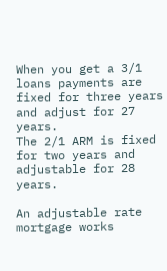When you get a 3/1 loans payments are fixed for three years and adjust for 27 years.
The 2/1 ARM is fixed for two years and adjustable for 28 years.

An adjustable rate mortgage works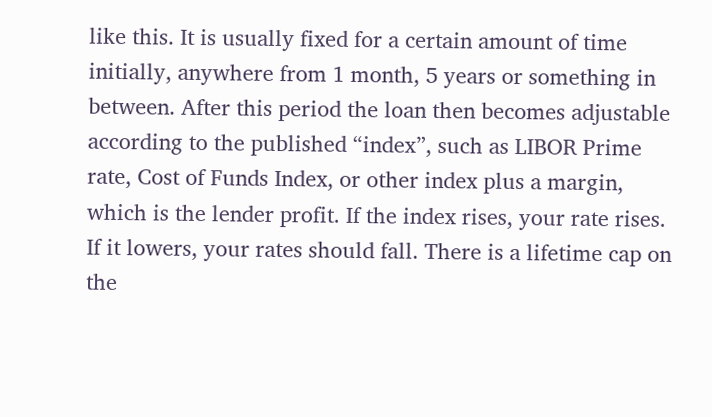like this. It is usually fixed for a certain amount of time initially, anywhere from 1 month, 5 years or something in between. After this period the loan then becomes adjustable according to the published “index”, such as LIBOR Prime rate, Cost of Funds Index, or other index plus a margin, which is the lender profit. If the index rises, your rate rises. If it lowers, your rates should fall. There is a lifetime cap on the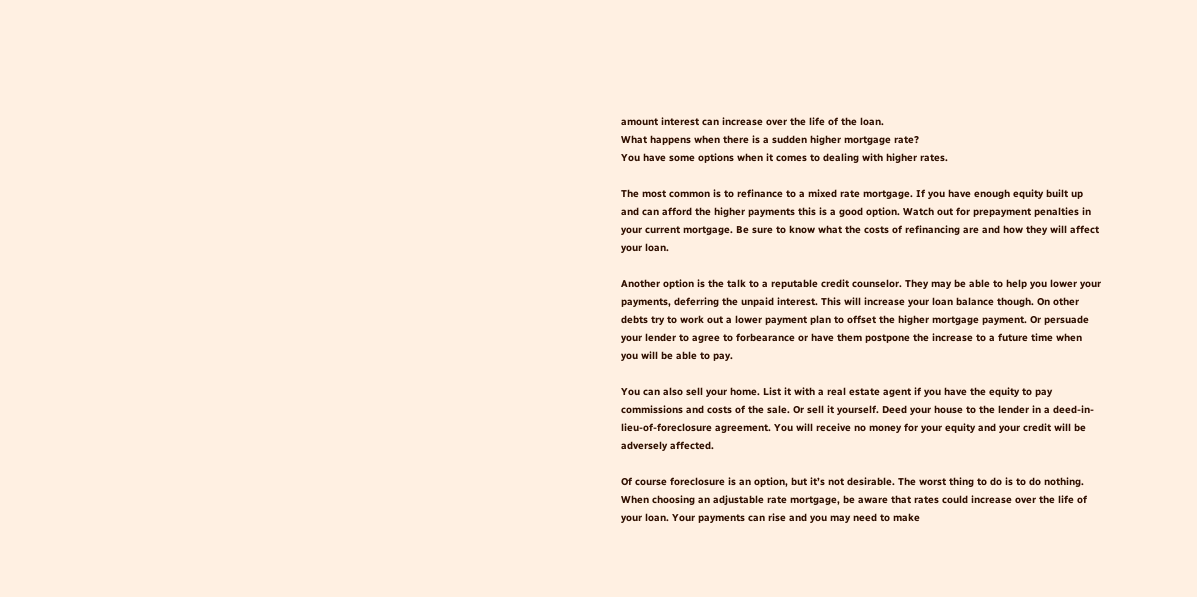amount interest can increase over the life of the loan.
What happens when there is a sudden higher mortgage rate?
You have some options when it comes to dealing with higher rates.

The most common is to refinance to a mixed rate mortgage. If you have enough equity built up and can afford the higher payments this is a good option. Watch out for prepayment penalties in your current mortgage. Be sure to know what the costs of refinancing are and how they will affect your loan.

Another option is the talk to a reputable credit counselor. They may be able to help you lower your payments, deferring the unpaid interest. This will increase your loan balance though. On other debts try to work out a lower payment plan to offset the higher mortgage payment. Or persuade your lender to agree to forbearance or have them postpone the increase to a future time when you will be able to pay.

You can also sell your home. List it with a real estate agent if you have the equity to pay commissions and costs of the sale. Or sell it yourself. Deed your house to the lender in a deed-in-lieu-of-foreclosure agreement. You will receive no money for your equity and your credit will be adversely affected.

Of course foreclosure is an option, but it’s not desirable. The worst thing to do is to do nothing.
When choosing an adjustable rate mortgage, be aware that rates could increase over the life of your loan. Your payments can rise and you may need to make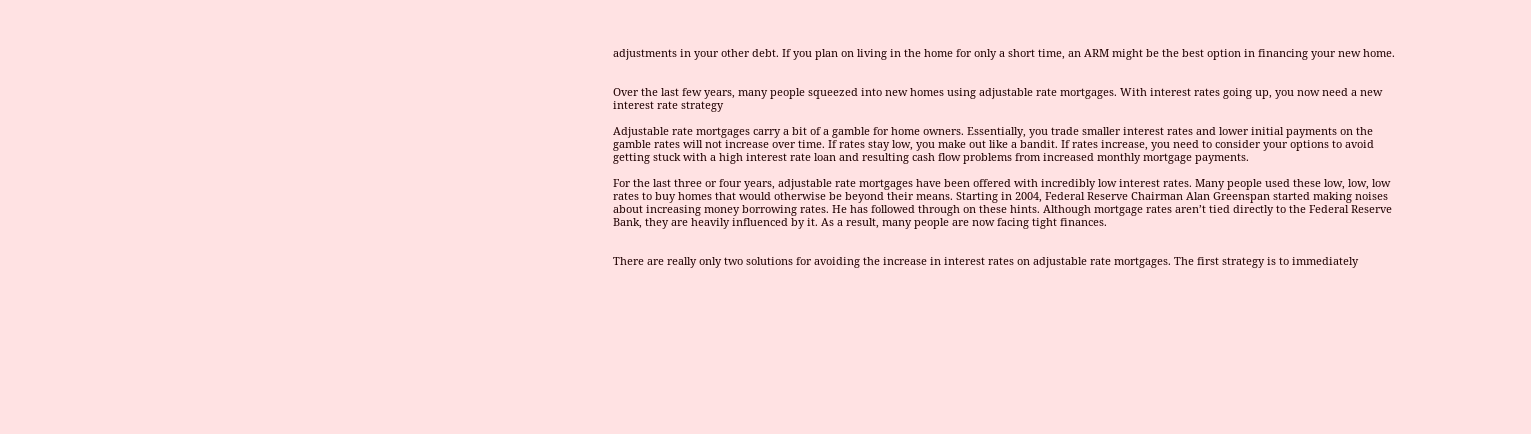adjustments in your other debt. If you plan on living in the home for only a short time, an ARM might be the best option in financing your new home.


Over the last few years, many people squeezed into new homes using adjustable rate mortgages. With interest rates going up, you now need a new interest rate strategy

Adjustable rate mortgages carry a bit of a gamble for home owners. Essentially, you trade smaller interest rates and lower initial payments on the gamble rates will not increase over time. If rates stay low, you make out like a bandit. If rates increase, you need to consider your options to avoid getting stuck with a high interest rate loan and resulting cash flow problems from increased monthly mortgage payments.

For the last three or four years, adjustable rate mortgages have been offered with incredibly low interest rates. Many people used these low, low, low rates to buy homes that would otherwise be beyond their means. Starting in 2004, Federal Reserve Chairman Alan Greenspan started making noises about increasing money borrowing rates. He has followed through on these hints. Although mortgage rates aren’t tied directly to the Federal Reserve Bank, they are heavily influenced by it. As a result, many people are now facing tight finances.


There are really only two solutions for avoiding the increase in interest rates on adjustable rate mortgages. The first strategy is to immediately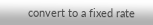convert to a fixed rate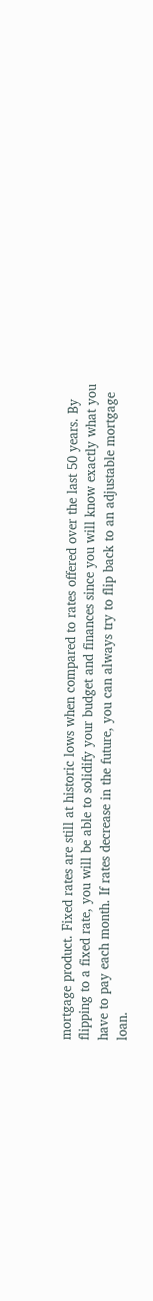mortgage product. Fixed rates are still at historic lows when compared to rates offered over the last 50 years. By flipping to a fixed rate, you will be able to solidify your budget and finances since you will know exactly what you have to pay each month. If rates decrease in the future, you can always try to flip back to an adjustable mortgage loan.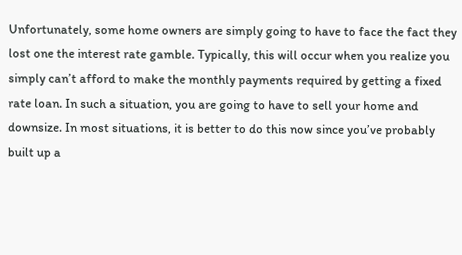Unfortunately, some home owners are simply going to have to face the fact they lost one the interest rate gamble. Typically, this will occur when you realize you simply can’t afford to make the monthly payments required by getting a fixed rate loan. In such a situation, you are going to have to sell your home and downsize. In most situations, it is better to do this now since you’ve probably built up a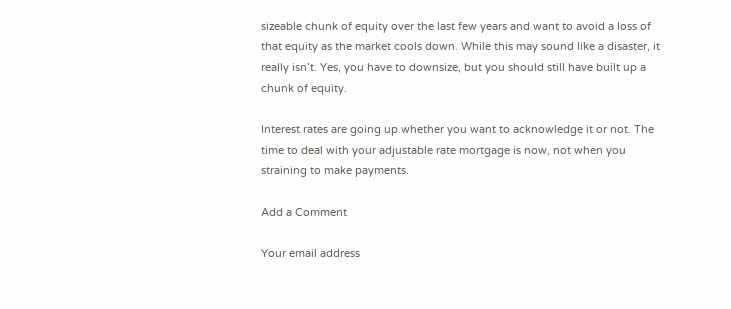sizeable chunk of equity over the last few years and want to avoid a loss of that equity as the market cools down. While this may sound like a disaster, it really isn’t. Yes, you have to downsize, but you should still have built up a chunk of equity.

Interest rates are going up whether you want to acknowledge it or not. The time to deal with your adjustable rate mortgage is now, not when you straining to make payments.

Add a Comment

Your email address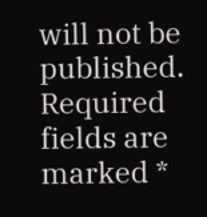will not be published. Required fields are marked *